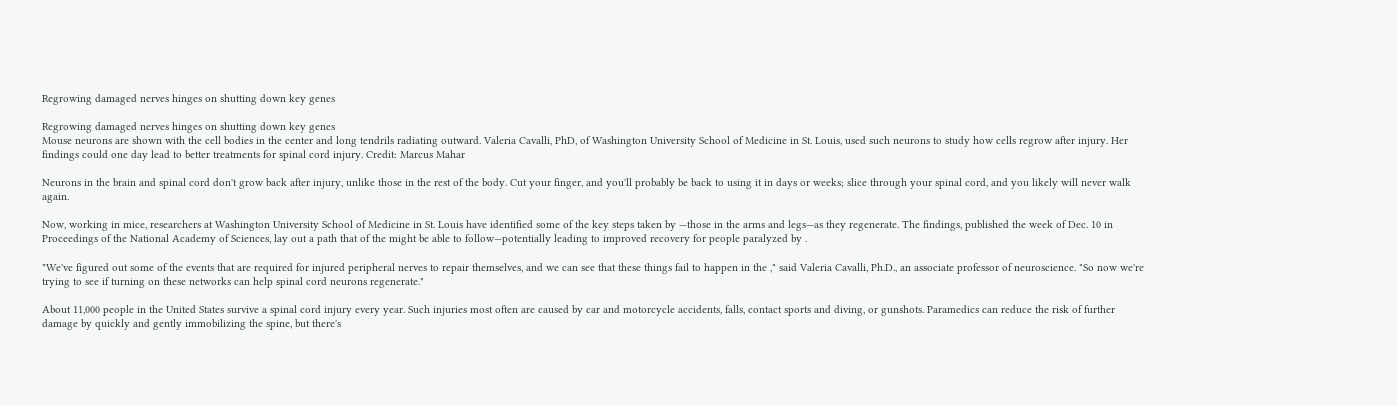Regrowing damaged nerves hinges on shutting down key genes

Regrowing damaged nerves hinges on shutting down key genes
Mouse neurons are shown with the cell bodies in the center and long tendrils radiating outward. Valeria Cavalli, PhD, of Washington University School of Medicine in St. Louis, used such neurons to study how cells regrow after injury. Her findings could one day lead to better treatments for spinal cord injury. Credit: Marcus Mahar

Neurons in the brain and spinal cord don't grow back after injury, unlike those in the rest of the body. Cut your finger, and you'll probably be back to using it in days or weeks; slice through your spinal cord, and you likely will never walk again.

Now, working in mice, researchers at Washington University School of Medicine in St. Louis have identified some of the key steps taken by —those in the arms and legs—as they regenerate. The findings, published the week of Dec. 10 in Proceedings of the National Academy of Sciences, lay out a path that of the might be able to follow—potentially leading to improved recovery for people paralyzed by .

"We've figured out some of the events that are required for injured peripheral nerves to repair themselves, and we can see that these things fail to happen in the ," said Valeria Cavalli, Ph.D., an associate professor of neuroscience. "So now we're trying to see if turning on these networks can help spinal cord neurons regenerate."

About 11,000 people in the United States survive a spinal cord injury every year. Such injuries most often are caused by car and motorcycle accidents, falls, contact sports and diving, or gunshots. Paramedics can reduce the risk of further damage by quickly and gently immobilizing the spine, but there's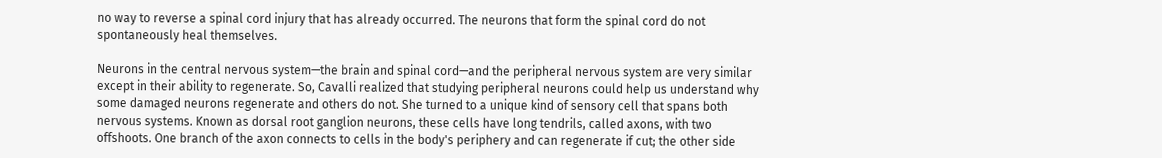no way to reverse a spinal cord injury that has already occurred. The neurons that form the spinal cord do not spontaneously heal themselves.

Neurons in the central nervous system—the brain and spinal cord—and the peripheral nervous system are very similar except in their ability to regenerate. So, Cavalli realized that studying peripheral neurons could help us understand why some damaged neurons regenerate and others do not. She turned to a unique kind of sensory cell that spans both nervous systems. Known as dorsal root ganglion neurons, these cells have long tendrils, called axons, with two offshoots. One branch of the axon connects to cells in the body's periphery and can regenerate if cut; the other side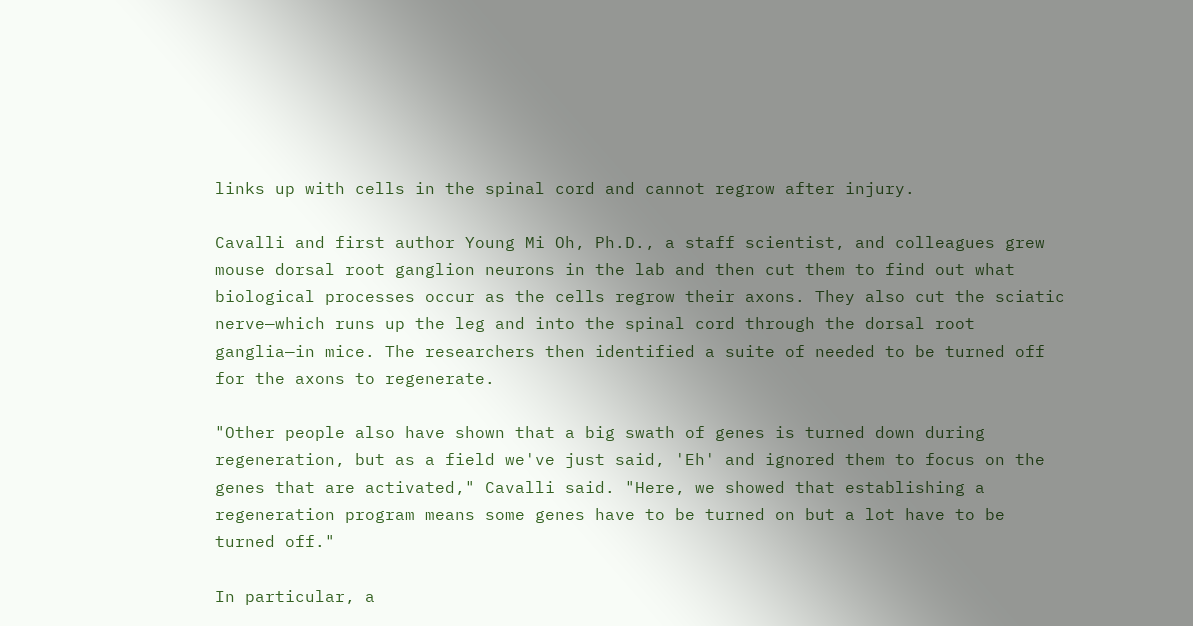links up with cells in the spinal cord and cannot regrow after injury.

Cavalli and first author Young Mi Oh, Ph.D., a staff scientist, and colleagues grew mouse dorsal root ganglion neurons in the lab and then cut them to find out what biological processes occur as the cells regrow their axons. They also cut the sciatic nerve—which runs up the leg and into the spinal cord through the dorsal root ganglia—in mice. The researchers then identified a suite of needed to be turned off for the axons to regenerate.

"Other people also have shown that a big swath of genes is turned down during regeneration, but as a field we've just said, 'Eh' and ignored them to focus on the genes that are activated," Cavalli said. "Here, we showed that establishing a regeneration program means some genes have to be turned on but a lot have to be turned off."

In particular, a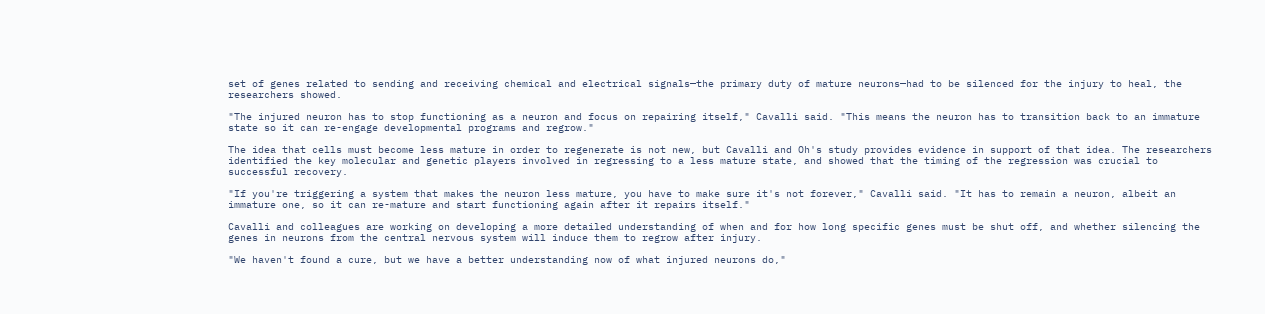set of genes related to sending and receiving chemical and electrical signals—the primary duty of mature neurons—had to be silenced for the injury to heal, the researchers showed.

"The injured neuron has to stop functioning as a neuron and focus on repairing itself," Cavalli said. "This means the neuron has to transition back to an immature state so it can re-engage developmental programs and regrow."

The idea that cells must become less mature in order to regenerate is not new, but Cavalli and Oh's study provides evidence in support of that idea. The researchers identified the key molecular and genetic players involved in regressing to a less mature state, and showed that the timing of the regression was crucial to successful recovery.

"If you're triggering a system that makes the neuron less mature, you have to make sure it's not forever," Cavalli said. "It has to remain a neuron, albeit an immature one, so it can re-mature and start functioning again after it repairs itself."

Cavalli and colleagues are working on developing a more detailed understanding of when and for how long specific genes must be shut off, and whether silencing the genes in neurons from the central nervous system will induce them to regrow after injury.

"We haven't found a cure, but we have a better understanding now of what injured neurons do,"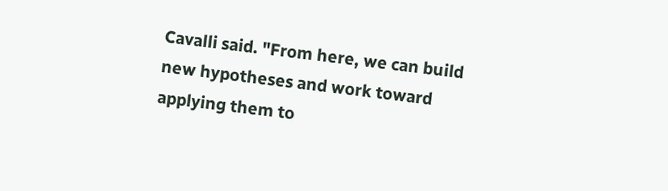Cavalli said. "From here, we can build new hypotheses and work toward applying them to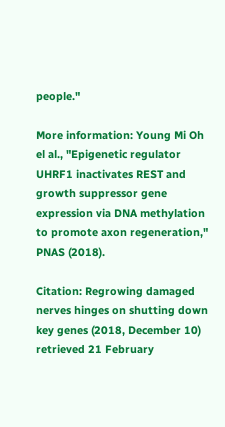people."

More information: Young Mi Oh el al., "Epigenetic regulator UHRF1 inactivates REST and growth suppressor gene expression via DNA methylation to promote axon regeneration," PNAS (2018).

Citation: Regrowing damaged nerves hinges on shutting down key genes (2018, December 10) retrieved 21 February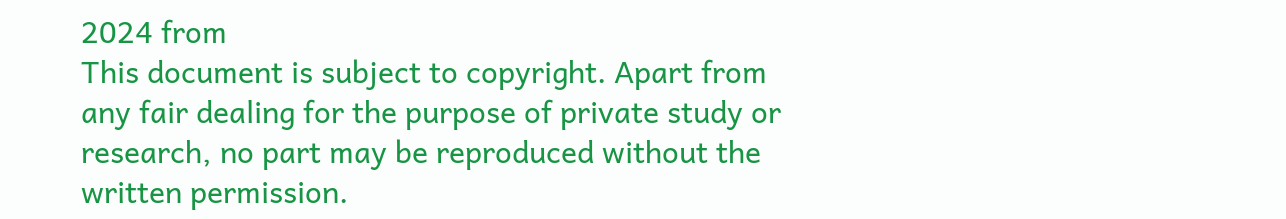2024 from
This document is subject to copyright. Apart from any fair dealing for the purpose of private study or research, no part may be reproduced without the written permission.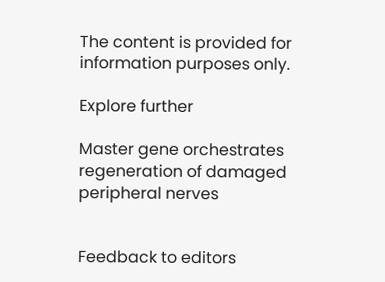The content is provided for information purposes only.

Explore further

Master gene orchestrates regeneration of damaged peripheral nerves


Feedback to editors